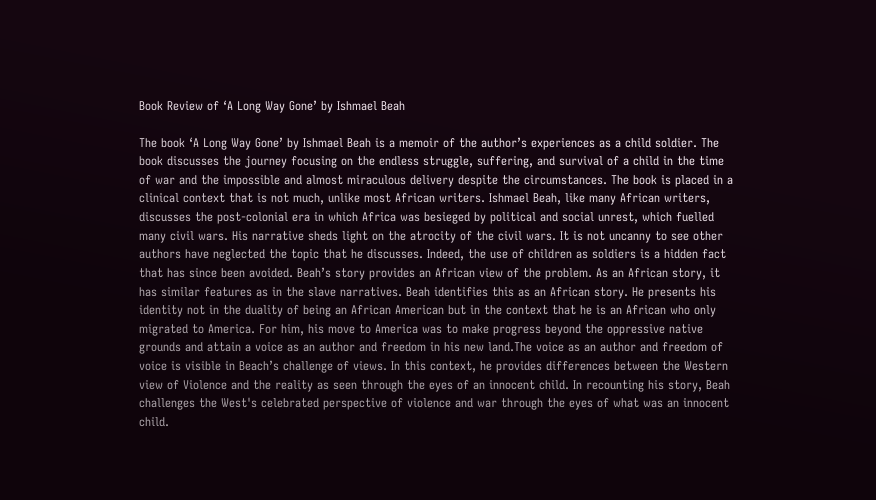Book Review of ‘A Long Way Gone’ by Ishmael Beah

The book ‘A Long Way Gone’ by Ishmael Beah is a memoir of the author’s experiences as a child soldier. The book discusses the journey focusing on the endless struggle, suffering, and survival of a child in the time of war and the impossible and almost miraculous delivery despite the circumstances. The book is placed in a clinical context that is not much, unlike most African writers. Ishmael Beah, like many African writers, discusses the post-colonial era in which Africa was besieged by political and social unrest, which fuelled many civil wars. His narrative sheds light on the atrocity of the civil wars. It is not uncanny to see other authors have neglected the topic that he discusses. Indeed, the use of children as soldiers is a hidden fact that has since been avoided. Beah’s story provides an African view of the problem. As an African story, it has similar features as in the slave narratives. Beah identifies this as an African story. He presents his identity not in the duality of being an African American but in the context that he is an African who only migrated to America. For him, his move to America was to make progress beyond the oppressive native grounds and attain a voice as an author and freedom in his new land.The voice as an author and freedom of voice is visible in Beach’s challenge of views. In this context, he provides differences between the Western view of Violence and the reality as seen through the eyes of an innocent child. In recounting his story, Beah challenges the West's celebrated perspective of violence and war through the eyes of what was an innocent child.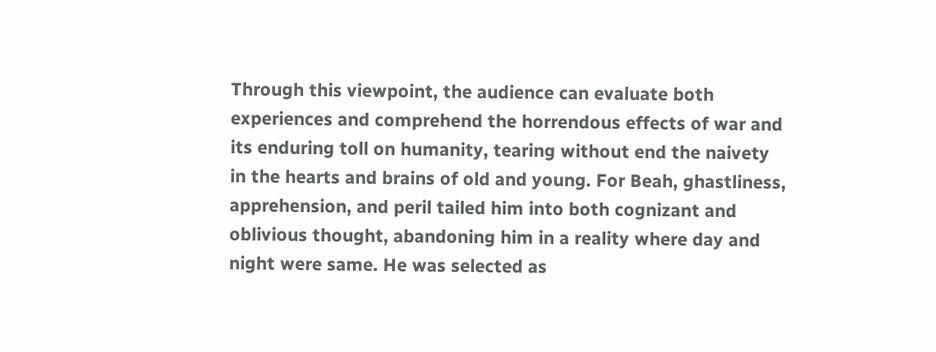Through this viewpoint, the audience can evaluate both experiences and comprehend the horrendous effects of war and its enduring toll on humanity, tearing without end the naivety in the hearts and brains of old and young. For Beah, ghastliness, apprehension, and peril tailed him into both cognizant and oblivious thought, abandoning him in a reality where day and night were same. He was selected as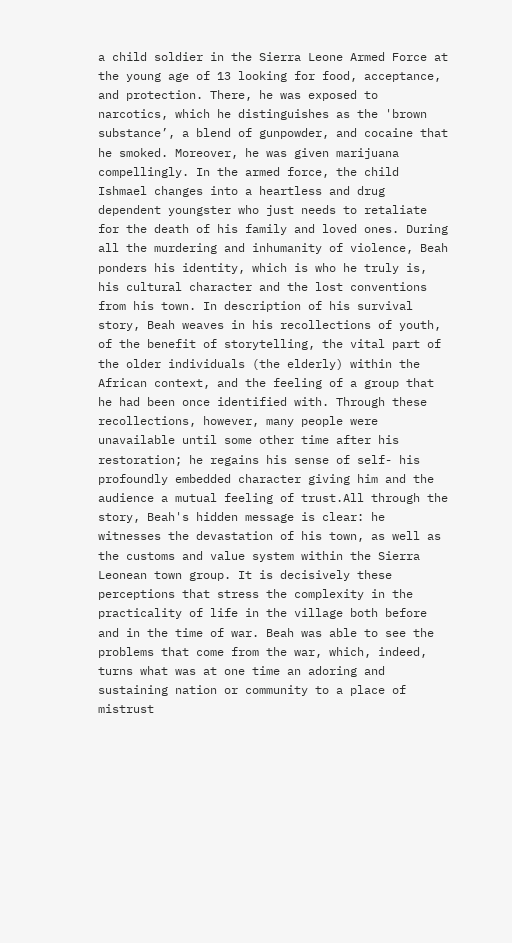a child soldier in the Sierra Leone Armed Force at the young age of 13 looking for food, acceptance, and protection. There, he was exposed to narcotics, which he distinguishes as the 'brown substance’, a blend of gunpowder, and cocaine that he smoked. Moreover, he was given marijuana compellingly. In the armed force, the child Ishmael changes into a heartless and drug dependent youngster who just needs to retaliate for the death of his family and loved ones. During all the murdering and inhumanity of violence, Beah ponders his identity, which is who he truly is, his cultural character and the lost conventions from his town. In description of his survival story, Beah weaves in his recollections of youth, of the benefit of storytelling, the vital part of the older individuals (the elderly) within the African context, and the feeling of a group that he had been once identified with. Through these recollections, however, many people were unavailable until some other time after his restoration; he regains his sense of self- his profoundly embedded character giving him and the audience a mutual feeling of trust.All through the story, Beah's hidden message is clear: he witnesses the devastation of his town, as well as the customs and value system within the Sierra Leonean town group. It is decisively these perceptions that stress the complexity in the practicality of life in the village both before and in the time of war. Beah was able to see the problems that come from the war, which, indeed, turns what was at one time an adoring and sustaining nation or community to a place of mistrust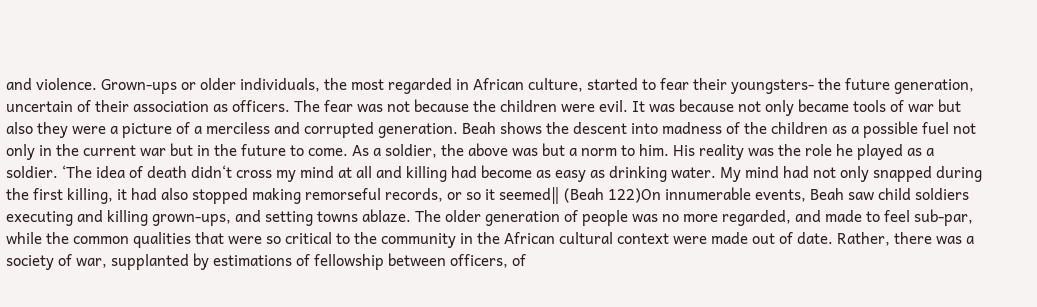and violence. Grown-ups or older individuals, the most regarded in African culture, started to fear their youngsters- the future generation, uncertain of their association as officers. The fear was not because the children were evil. It was because not only became tools of war but also they were a picture of a merciless and corrupted generation. Beah shows the descent into madness of the children as a possible fuel not only in the current war but in the future to come. As a soldier, the above was but a norm to him. His reality was the role he played as a soldier. ‘The idea of death didn‘t cross my mind at all and killing had become as easy as drinking water. My mind had not only snapped during the first killing, it had also stopped making remorseful records, or so it seemed‖ (Beah 122)On innumerable events, Beah saw child soldiers executing and killing grown-ups, and setting towns ablaze. The older generation of people was no more regarded, and made to feel sub-par, while the common qualities that were so critical to the community in the African cultural context were made out of date. Rather, there was a society of war, supplanted by estimations of fellowship between officers, of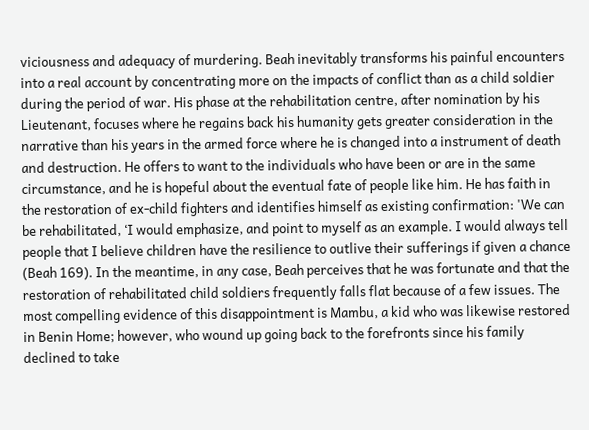viciousness and adequacy of murdering. Beah inevitably transforms his painful encounters into a real account by concentrating more on the impacts of conflict than as a child soldier during the period of war. His phase at the rehabilitation centre, after nomination by his Lieutenant, focuses where he regains back his humanity gets greater consideration in the narrative than his years in the armed force where he is changed into a instrument of death and destruction. He offers to want to the individuals who have been or are in the same circumstance, and he is hopeful about the eventual fate of people like him. He has faith in the restoration of ex-child fighters and identifies himself as existing confirmation: 'We can be rehabilitated, ‘I would emphasize, and point to myself as an example. I would always tell people that I believe children have the resilience to outlive their sufferings if given a chance (Beah 169). In the meantime, in any case, Beah perceives that he was fortunate and that the restoration of rehabilitated child soldiers frequently falls flat because of a few issues. The most compelling evidence of this disappointment is Mambu, a kid who was likewise restored in Benin Home; however, who wound up going back to the forefronts since his family declined to take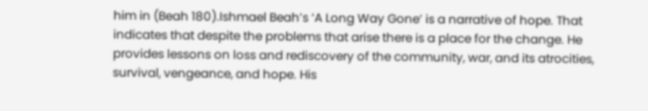him in (Beah 180).Ishmael Beah’s ‘A Long Way Gone’ is a narrative of hope. That indicates that despite the problems that arise there is a place for the change. He provides lessons on loss and rediscovery of the community, war, and its atrocities, survival, vengeance, and hope. His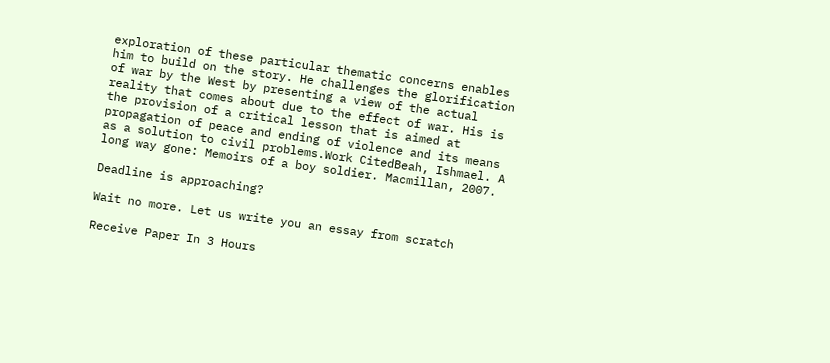exploration of these particular thematic concerns enables him to build on the story. He challenges the glorification of war by the West by presenting a view of the actual reality that comes about due to the effect of war. His is the provision of a critical lesson that is aimed at propagation of peace and ending of violence and its means as a solution to civil problems.Work CitedBeah, Ishmael. A long way gone: Memoirs of a boy soldier. Macmillan, 2007.

Deadline is approaching?

Wait no more. Let us write you an essay from scratch

Receive Paper In 3 Hours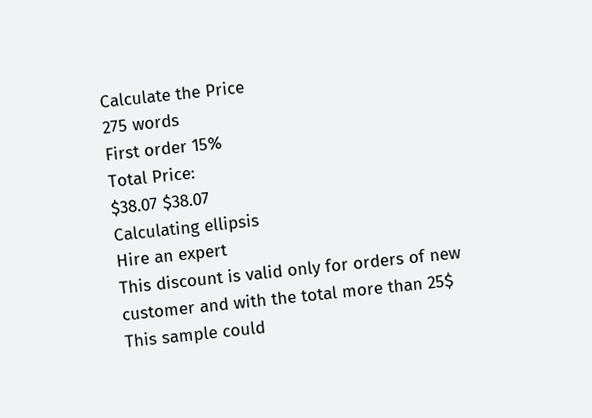Calculate the Price
275 words
First order 15%
Total Price:
$38.07 $38.07
Calculating ellipsis
Hire an expert
This discount is valid only for orders of new customer and with the total more than 25$
This sample could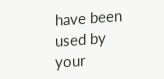have been used by your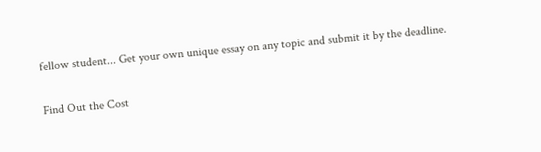fellow student... Get your own unique essay on any topic and submit it by the deadline.

Find Out the Cost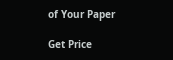of Your Paper

Get Price